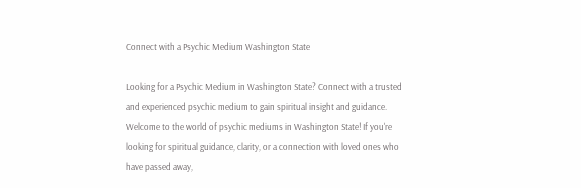Connect with a Psychic Medium Washington State

Looking for a Psychic Medium in Washington State? Connect with a trusted and experienced psychic medium to gain spiritual insight and guidance.
Welcome to the world of psychic mediums in Washington State! If you're looking for spiritual guidance, clarity, or a connection with loved ones who have passed away,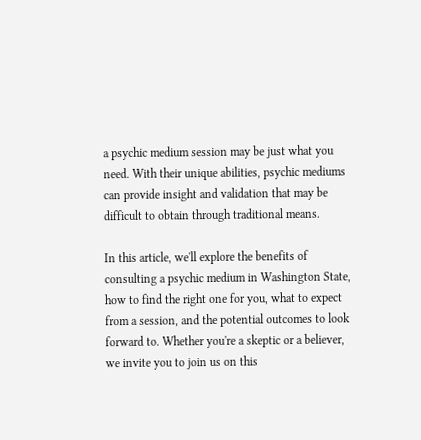a psychic medium session may be just what you need. With their unique abilities, psychic mediums can provide insight and validation that may be difficult to obtain through traditional means.

In this article, we'll explore the benefits of consulting a psychic medium in Washington State, how to find the right one for you, what to expect from a session, and the potential outcomes to look forward to. Whether you're a skeptic or a believer, we invite you to join us on this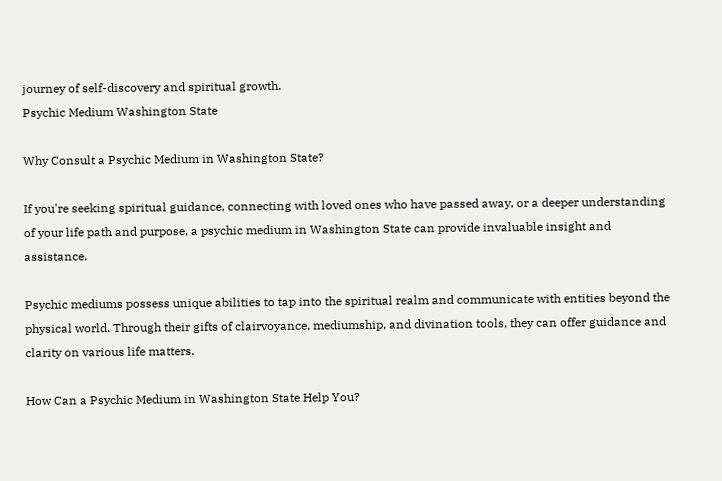journey of self-discovery and spiritual growth.
Psychic Medium Washington State

Why Consult a Psychic Medium in Washington State?

If you're seeking spiritual guidance, connecting with loved ones who have passed away, or a deeper understanding of your life path and purpose, a psychic medium in Washington State can provide invaluable insight and assistance.

Psychic mediums possess unique abilities to tap into the spiritual realm and communicate with entities beyond the physical world. Through their gifts of clairvoyance, mediumship, and divination tools, they can offer guidance and clarity on various life matters.

How Can a Psychic Medium in Washington State Help You?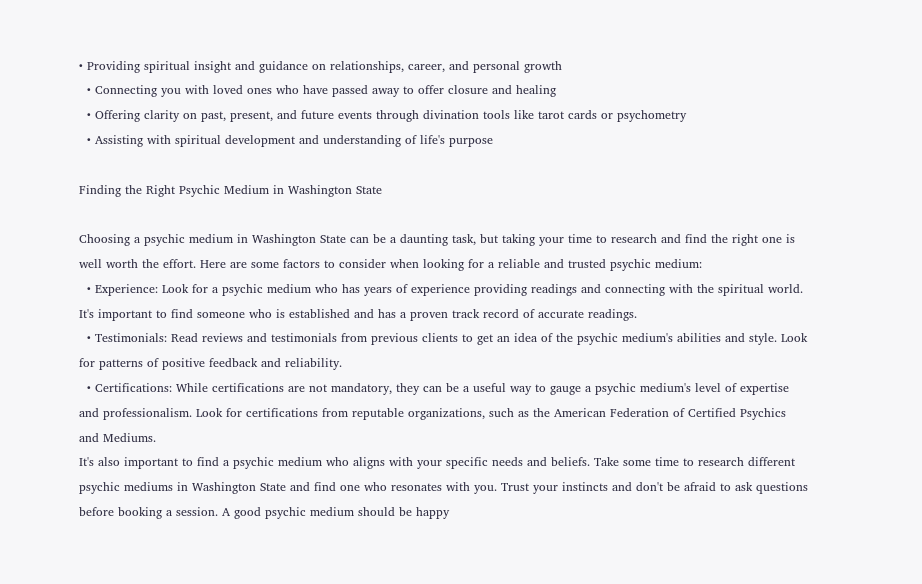• Providing spiritual insight and guidance on relationships, career, and personal growth
  • Connecting you with loved ones who have passed away to offer closure and healing
  • Offering clarity on past, present, and future events through divination tools like tarot cards or psychometry
  • Assisting with spiritual development and understanding of life's purpose

Finding the Right Psychic Medium in Washington State

Choosing a psychic medium in Washington State can be a daunting task, but taking your time to research and find the right one is well worth the effort. Here are some factors to consider when looking for a reliable and trusted psychic medium:
  • Experience: Look for a psychic medium who has years of experience providing readings and connecting with the spiritual world. It's important to find someone who is established and has a proven track record of accurate readings.
  • Testimonials: Read reviews and testimonials from previous clients to get an idea of the psychic medium's abilities and style. Look for patterns of positive feedback and reliability.
  • Certifications: While certifications are not mandatory, they can be a useful way to gauge a psychic medium's level of expertise and professionalism. Look for certifications from reputable organizations, such as the American Federation of Certified Psychics and Mediums.
It's also important to find a psychic medium who aligns with your specific needs and beliefs. Take some time to research different psychic mediums in Washington State and find one who resonates with you. Trust your instincts and don't be afraid to ask questions before booking a session. A good psychic medium should be happy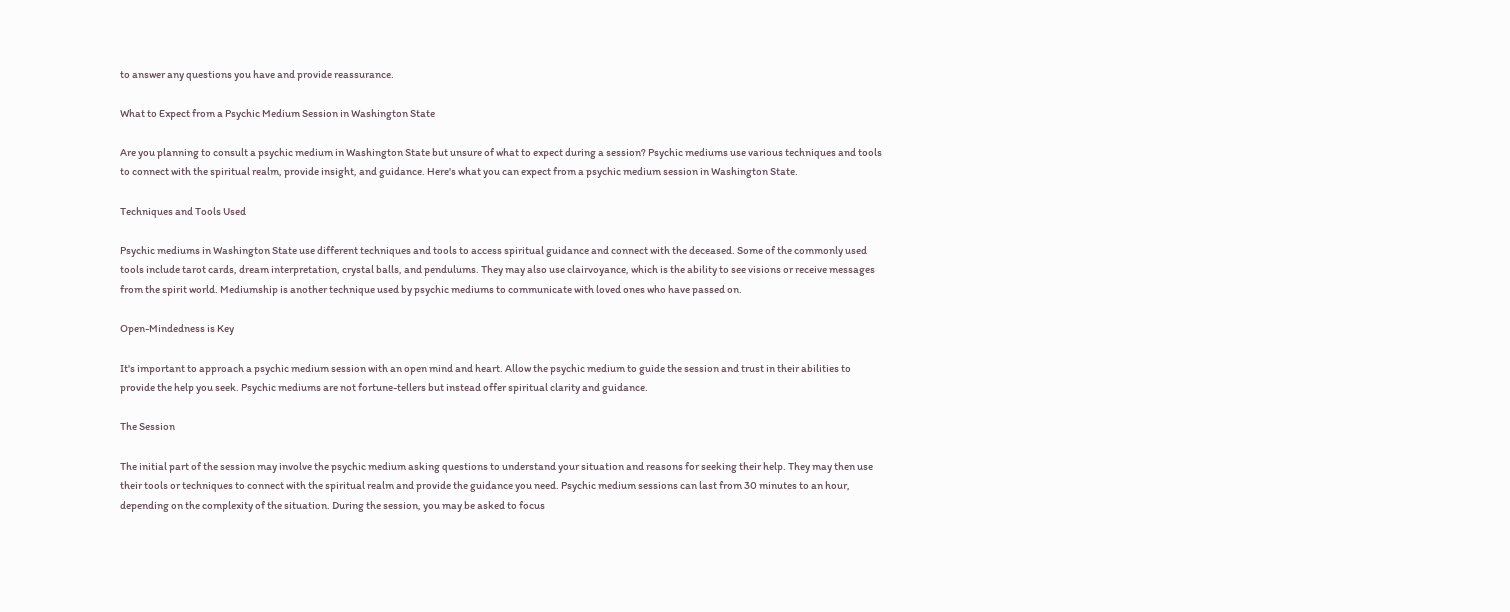to answer any questions you have and provide reassurance.

What to Expect from a Psychic Medium Session in Washington State

Are you planning to consult a psychic medium in Washington State but unsure of what to expect during a session? Psychic mediums use various techniques and tools to connect with the spiritual realm, provide insight, and guidance. Here's what you can expect from a psychic medium session in Washington State.

Techniques and Tools Used

Psychic mediums in Washington State use different techniques and tools to access spiritual guidance and connect with the deceased. Some of the commonly used tools include tarot cards, dream interpretation, crystal balls, and pendulums. They may also use clairvoyance, which is the ability to see visions or receive messages from the spirit world. Mediumship is another technique used by psychic mediums to communicate with loved ones who have passed on.

Open-Mindedness is Key

It's important to approach a psychic medium session with an open mind and heart. Allow the psychic medium to guide the session and trust in their abilities to provide the help you seek. Psychic mediums are not fortune-tellers but instead offer spiritual clarity and guidance.

The Session

The initial part of the session may involve the psychic medium asking questions to understand your situation and reasons for seeking their help. They may then use their tools or techniques to connect with the spiritual realm and provide the guidance you need. Psychic medium sessions can last from 30 minutes to an hour, depending on the complexity of the situation. During the session, you may be asked to focus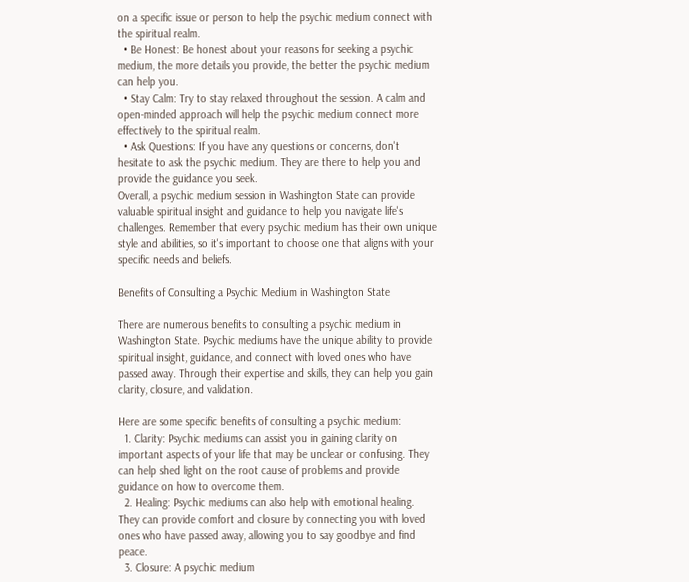on a specific issue or person to help the psychic medium connect with the spiritual realm.
  • Be Honest: Be honest about your reasons for seeking a psychic medium, the more details you provide, the better the psychic medium can help you.
  • Stay Calm: Try to stay relaxed throughout the session. A calm and open-minded approach will help the psychic medium connect more effectively to the spiritual realm.
  • Ask Questions: If you have any questions or concerns, don't hesitate to ask the psychic medium. They are there to help you and provide the guidance you seek.
Overall, a psychic medium session in Washington State can provide valuable spiritual insight and guidance to help you navigate life's challenges. Remember that every psychic medium has their own unique style and abilities, so it's important to choose one that aligns with your specific needs and beliefs.

Benefits of Consulting a Psychic Medium in Washington State

There are numerous benefits to consulting a psychic medium in Washington State. Psychic mediums have the unique ability to provide spiritual insight, guidance, and connect with loved ones who have passed away. Through their expertise and skills, they can help you gain clarity, closure, and validation.

Here are some specific benefits of consulting a psychic medium:
  1. Clarity: Psychic mediums can assist you in gaining clarity on important aspects of your life that may be unclear or confusing. They can help shed light on the root cause of problems and provide guidance on how to overcome them.
  2. Healing: Psychic mediums can also help with emotional healing. They can provide comfort and closure by connecting you with loved ones who have passed away, allowing you to say goodbye and find peace.
  3. Closure: A psychic medium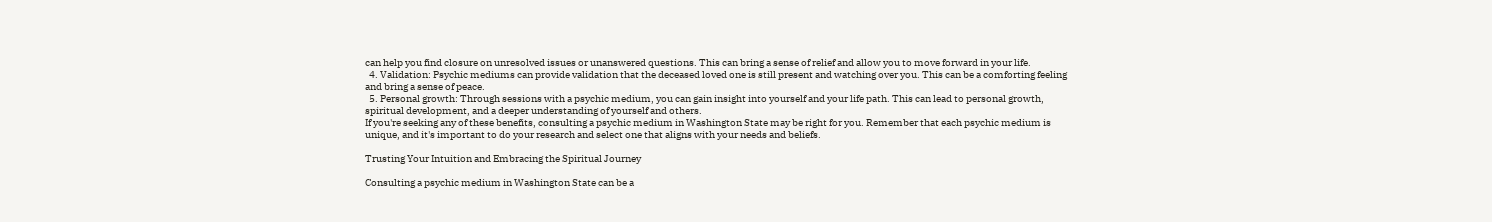can help you find closure on unresolved issues or unanswered questions. This can bring a sense of relief and allow you to move forward in your life.
  4. Validation: Psychic mediums can provide validation that the deceased loved one is still present and watching over you. This can be a comforting feeling and bring a sense of peace.
  5. Personal growth: Through sessions with a psychic medium, you can gain insight into yourself and your life path. This can lead to personal growth, spiritual development, and a deeper understanding of yourself and others.
If you're seeking any of these benefits, consulting a psychic medium in Washington State may be right for you. Remember that each psychic medium is unique, and it's important to do your research and select one that aligns with your needs and beliefs.

Trusting Your Intuition and Embracing the Spiritual Journey

Consulting a psychic medium in Washington State can be a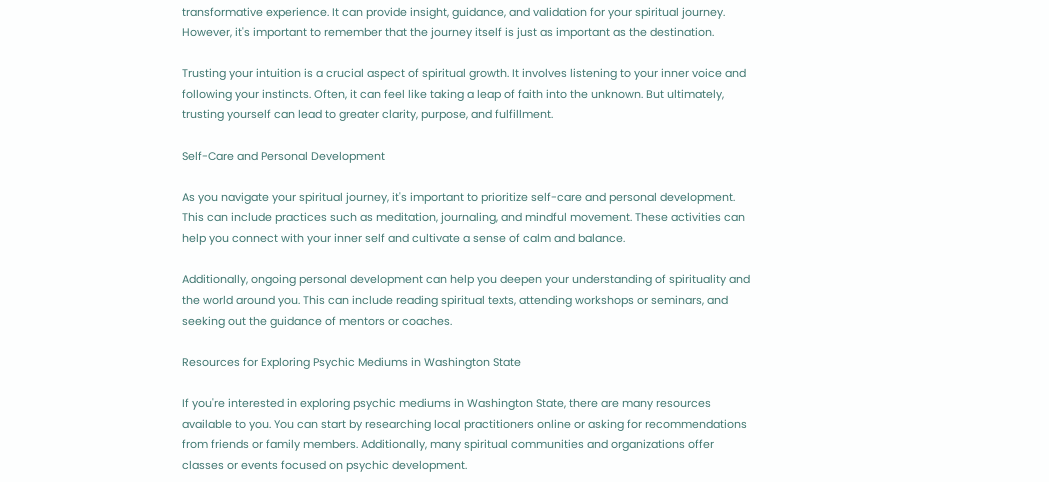transformative experience. It can provide insight, guidance, and validation for your spiritual journey. However, it's important to remember that the journey itself is just as important as the destination.

Trusting your intuition is a crucial aspect of spiritual growth. It involves listening to your inner voice and following your instincts. Often, it can feel like taking a leap of faith into the unknown. But ultimately, trusting yourself can lead to greater clarity, purpose, and fulfillment.

Self-Care and Personal Development

As you navigate your spiritual journey, it's important to prioritize self-care and personal development. This can include practices such as meditation, journaling, and mindful movement. These activities can help you connect with your inner self and cultivate a sense of calm and balance.

Additionally, ongoing personal development can help you deepen your understanding of spirituality and the world around you. This can include reading spiritual texts, attending workshops or seminars, and seeking out the guidance of mentors or coaches.

Resources for Exploring Psychic Mediums in Washington State

If you're interested in exploring psychic mediums in Washington State, there are many resources available to you. You can start by researching local practitioners online or asking for recommendations from friends or family members. Additionally, many spiritual communities and organizations offer classes or events focused on psychic development.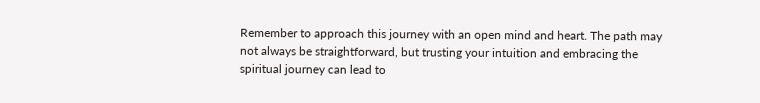Remember to approach this journey with an open mind and heart. The path may not always be straightforward, but trusting your intuition and embracing the spiritual journey can lead to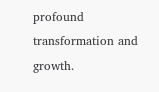profound transformation and growth.